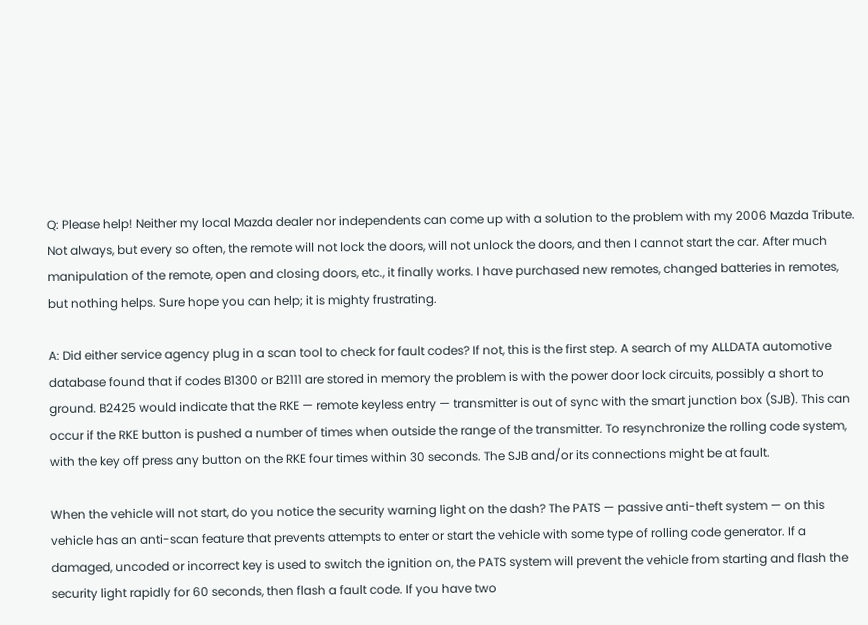Q: Please help! Neither my local Mazda dealer nor independents can come up with a solution to the problem with my 2006 Mazda Tribute. Not always, but every so often, the remote will not lock the doors, will not unlock the doors, and then I cannot start the car. After much manipulation of the remote, open and closing doors, etc., it finally works. I have purchased new remotes, changed batteries in remotes, but nothing helps. Sure hope you can help; it is mighty frustrating.

A: Did either service agency plug in a scan tool to check for fault codes? If not, this is the first step. A search of my ALLDATA automotive database found that if codes B1300 or B2111 are stored in memory the problem is with the power door lock circuits, possibly a short to ground. B2425 would indicate that the RKE — remote keyless entry — transmitter is out of sync with the smart junction box (SJB). This can occur if the RKE button is pushed a number of times when outside the range of the transmitter. To resynchronize the rolling code system, with the key off press any button on the RKE four times within 30 seconds. The SJB and/or its connections might be at fault.

When the vehicle will not start, do you notice the security warning light on the dash? The PATS — passive anti-theft system — on this vehicle has an anti-scan feature that prevents attempts to enter or start the vehicle with some type of rolling code generator. If a damaged, uncoded or incorrect key is used to switch the ignition on, the PATS system will prevent the vehicle from starting and flash the security light rapidly for 60 seconds, then flash a fault code. If you have two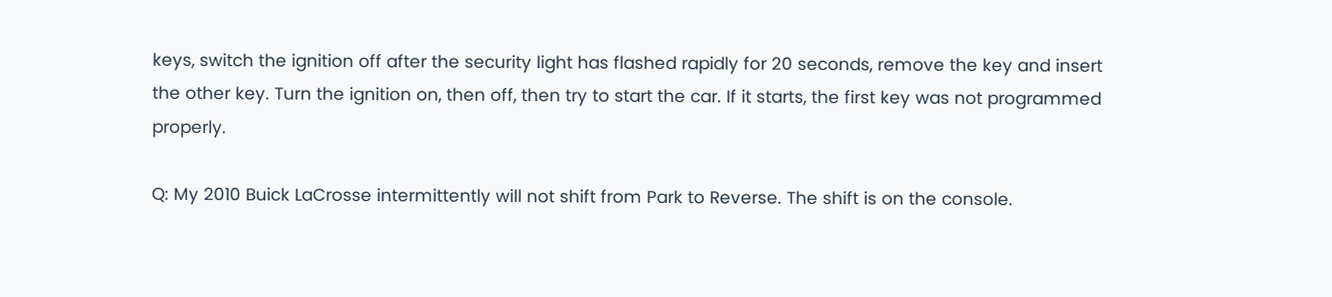keys, switch the ignition off after the security light has flashed rapidly for 20 seconds, remove the key and insert the other key. Turn the ignition on, then off, then try to start the car. If it starts, the first key was not programmed properly.

Q: My 2010 Buick LaCrosse intermittently will not shift from Park to Reverse. The shift is on the console.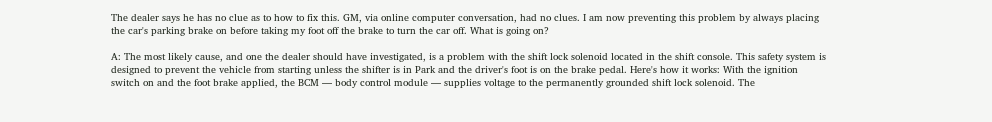The dealer says he has no clue as to how to fix this. GM, via online computer conversation, had no clues. I am now preventing this problem by always placing the car's parking brake on before taking my foot off the brake to turn the car off. What is going on?

A: The most likely cause, and one the dealer should have investigated, is a problem with the shift lock solenoid located in the shift console. This safety system is designed to prevent the vehicle from starting unless the shifter is in Park and the driver's foot is on the brake pedal. Here's how it works: With the ignition switch on and the foot brake applied, the BCM — body control module — supplies voltage to the permanently grounded shift lock solenoid. The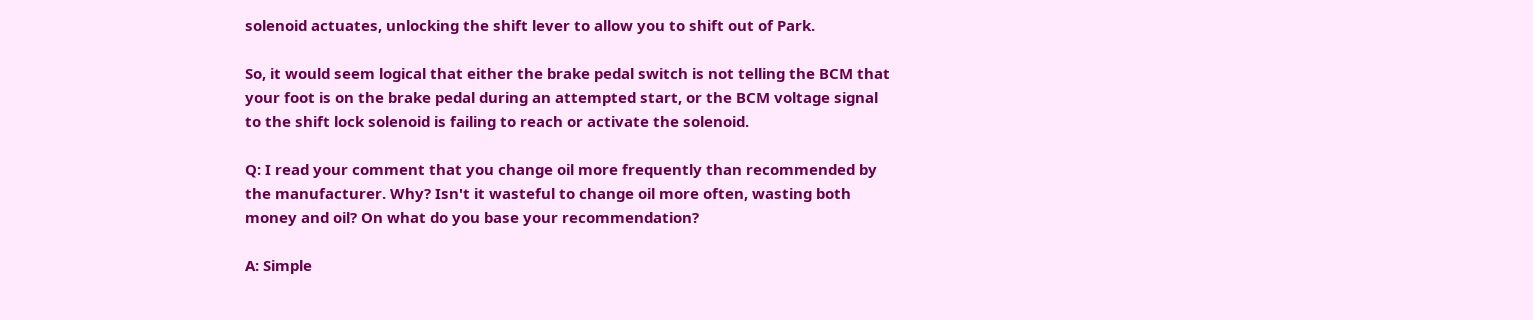solenoid actuates, unlocking the shift lever to allow you to shift out of Park.

So, it would seem logical that either the brake pedal switch is not telling the BCM that your foot is on the brake pedal during an attempted start, or the BCM voltage signal to the shift lock solenoid is failing to reach or activate the solenoid.

Q: I read your comment that you change oil more frequently than recommended by the manufacturer. Why? Isn't it wasteful to change oil more often, wasting both money and oil? On what do you base your recommendation?

A: Simple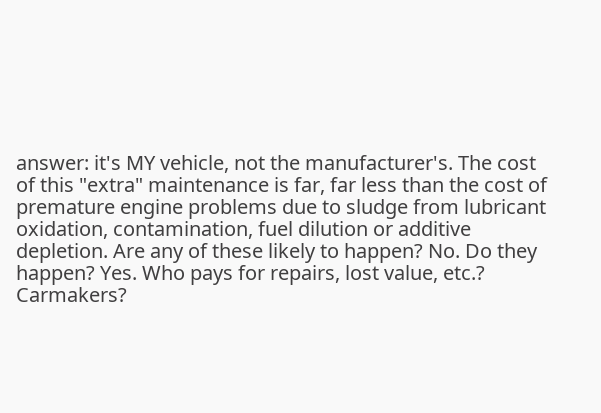answer: it's MY vehicle, not the manufacturer's. The cost of this "extra" maintenance is far, far less than the cost of premature engine problems due to sludge from lubricant oxidation, contamination, fuel dilution or additive depletion. Are any of these likely to happen? No. Do they happen? Yes. Who pays for repairs, lost value, etc.? Carmakers?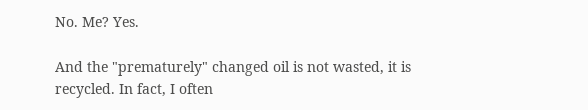No. Me? Yes.

And the "prematurely" changed oil is not wasted, it is recycled. In fact, I often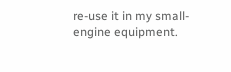re-use it in my small-engine equipment.